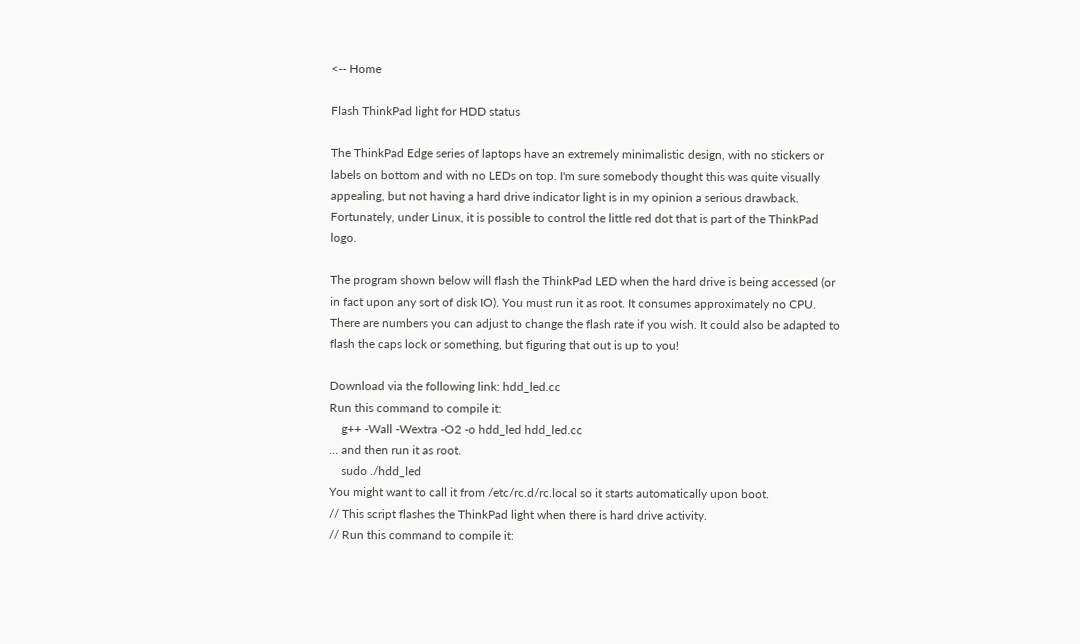<-- Home

Flash ThinkPad light for HDD status

The ThinkPad Edge series of laptops have an extremely minimalistic design, with no stickers or labels on bottom and with no LEDs on top. I'm sure somebody thought this was quite visually appealing, but not having a hard drive indicator light is in my opinion a serious drawback. Fortunately, under Linux, it is possible to control the little red dot that is part of the ThinkPad logo.

The program shown below will flash the ThinkPad LED when the hard drive is being accessed (or in fact upon any sort of disk IO). You must run it as root. It consumes approximately no CPU. There are numbers you can adjust to change the flash rate if you wish. It could also be adapted to flash the caps lock or something, but figuring that out is up to you!

Download via the following link: hdd_led.cc
Run this command to compile it:
    g++ -Wall -Wextra -O2 -o hdd_led hdd_led.cc
... and then run it as root.
    sudo ./hdd_led
You might want to call it from /etc/rc.d/rc.local so it starts automatically upon boot.
// This script flashes the ThinkPad light when there is hard drive activity.
// Run this command to compile it: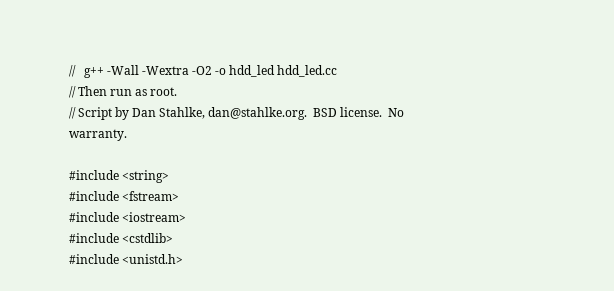//   g++ -Wall -Wextra -O2 -o hdd_led hdd_led.cc
// Then run as root.
// Script by Dan Stahlke, dan@stahlke.org.  BSD license.  No warranty.

#include <string>
#include <fstream>
#include <iostream>
#include <cstdlib>
#include <unistd.h>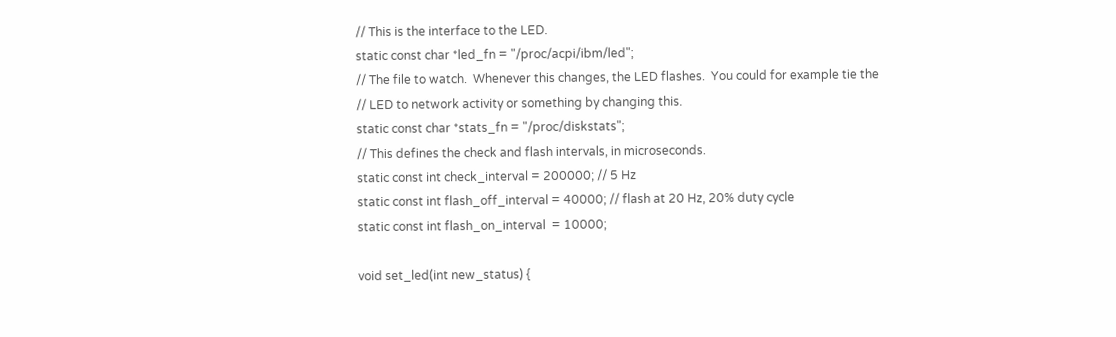// This is the interface to the LED.
static const char *led_fn = "/proc/acpi/ibm/led";
// The file to watch.  Whenever this changes, the LED flashes.  You could for example tie the
// LED to network activity or something by changing this.
static const char *stats_fn = "/proc/diskstats";
// This defines the check and flash intervals, in microseconds.
static const int check_interval = 200000; // 5 Hz
static const int flash_off_interval = 40000; // flash at 20 Hz, 20% duty cycle
static const int flash_on_interval  = 10000;

void set_led(int new_status) {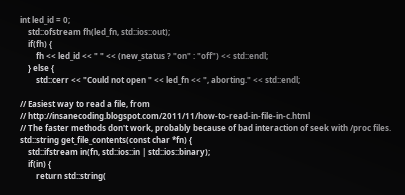int led_id = 0;
    std::ofstream fh(led_fn, std::ios::out);
    if(fh) {
        fh << led_id << " " << (new_status ? "on" : "off") << std::endl;
    } else {
        std::cerr << "Could not open " << led_fn << ", aborting." << std::endl;

// Easiest way to read a file, from
// http://insanecoding.blogspot.com/2011/11/how-to-read-in-file-in-c.html
// The faster methods don't work, probably because of bad interaction of seek with /proc files.
std::string get_file_contents(const char *fn) {
    std::ifstream in(fn, std::ios::in | std::ios::binary);
    if(in) {
        return std::string(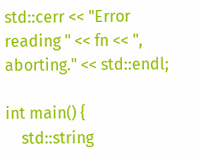std::cerr << "Error reading " << fn << ", aborting." << std::endl;

int main() {
    std::string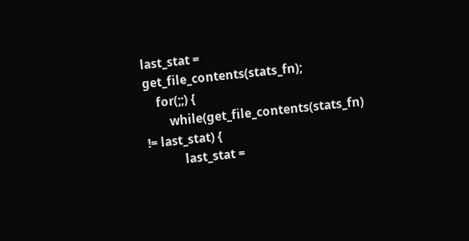last_stat = get_file_contents(stats_fn);
    for(;;) {
        while(get_file_contents(stats_fn) != last_stat) {
            last_stat =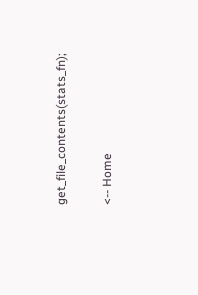get_file_contents(stats_fn);

<-- Home